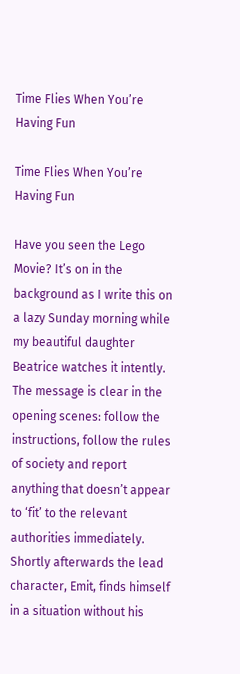Time Flies When You’re Having Fun

Time Flies When You’re Having Fun

Have you seen the Lego Movie? It’s on in the background as I write this on a lazy Sunday morning while my beautiful daughter Beatrice watches it intently. The message is clear in the opening scenes: follow the instructions, follow the rules of society and report anything that doesn’t appear to ‘fit’ to the relevant authorities immediately. Shortly afterwards the lead character, Emit, finds himself in a situation without his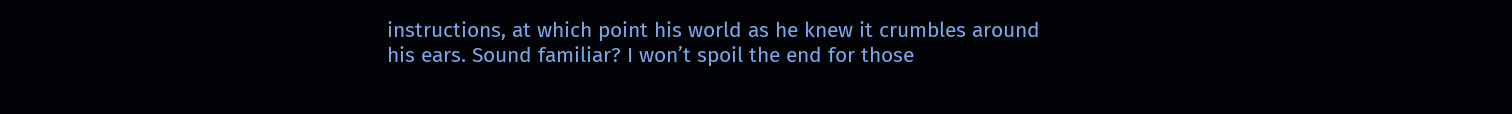instructions, at which point his world as he knew it crumbles around his ears. Sound familiar? I won’t spoil the end for those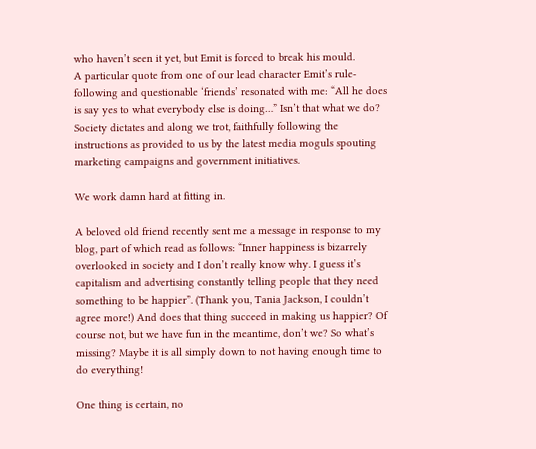who haven’t seen it yet, but Emit is forced to break his mould.
A particular quote from one of our lead character Emit’s rule-following and questionable ‘friends’ resonated with me: “All he does is say yes to what everybody else is doing…” Isn’t that what we do? Society dictates and along we trot, faithfully following the instructions as provided to us by the latest media moguls spouting marketing campaigns and government initiatives.

We work damn hard at fitting in.

A beloved old friend recently sent me a message in response to my blog, part of which read as follows: “Inner happiness is bizarrely overlooked in society and I don’t really know why. I guess it’s capitalism and advertising constantly telling people that they need something to be happier”. (Thank you, Tania Jackson, I couldn’t agree more!) And does that thing succeed in making us happier? Of course not, but we have fun in the meantime, don’t we? So what’s missing? Maybe it is all simply down to not having enough time to do everything!

One thing is certain, no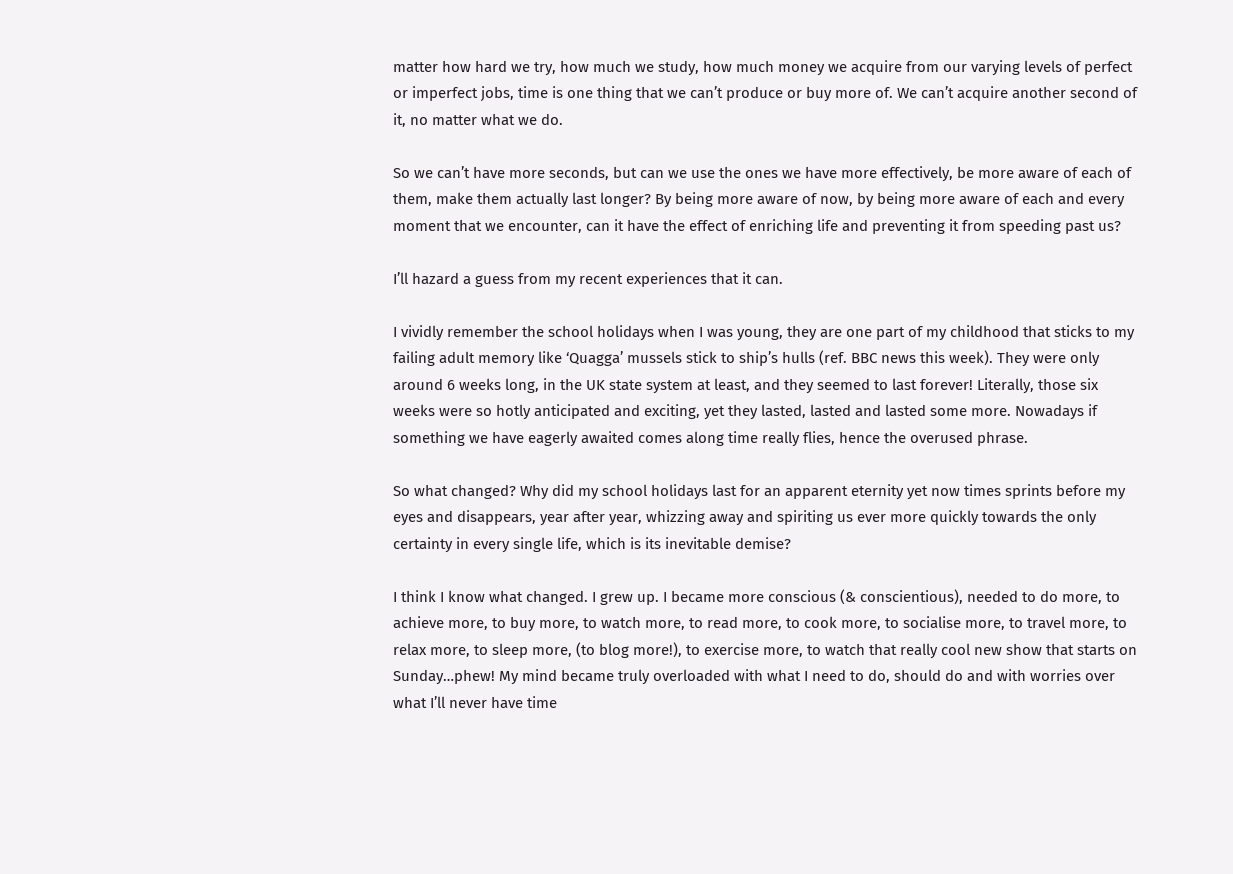matter how hard we try, how much we study, how much money we acquire from our varying levels of perfect or imperfect jobs, time is one thing that we can’t produce or buy more of. We can’t acquire another second of it, no matter what we do.

So we can’t have more seconds, but can we use the ones we have more effectively, be more aware of each of them, make them actually last longer? By being more aware of now, by being more aware of each and every moment that we encounter, can it have the effect of enriching life and preventing it from speeding past us?

I’ll hazard a guess from my recent experiences that it can.

I vividly remember the school holidays when I was young, they are one part of my childhood that sticks to my failing adult memory like ‘Quagga’ mussels stick to ship’s hulls (ref. BBC news this week). They were only around 6 weeks long, in the UK state system at least, and they seemed to last forever! Literally, those six weeks were so hotly anticipated and exciting, yet they lasted, lasted and lasted some more. Nowadays if something we have eagerly awaited comes along time really flies, hence the overused phrase.

So what changed? Why did my school holidays last for an apparent eternity yet now times sprints before my eyes and disappears, year after year, whizzing away and spiriting us ever more quickly towards the only certainty in every single life, which is its inevitable demise?

I think I know what changed. I grew up. I became more conscious (& conscientious), needed to do more, to achieve more, to buy more, to watch more, to read more, to cook more, to socialise more, to travel more, to relax more, to sleep more, (to blog more!), to exercise more, to watch that really cool new show that starts on Sunday…phew! My mind became truly overloaded with what I need to do, should do and with worries over what I’ll never have time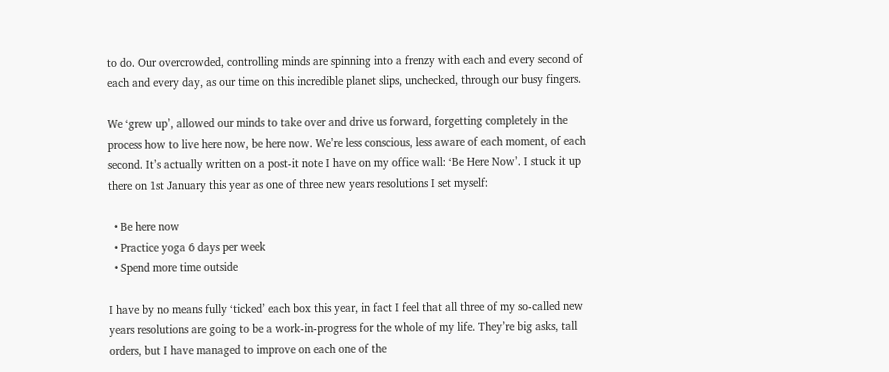to do. Our overcrowded, controlling minds are spinning into a frenzy with each and every second of each and every day, as our time on this incredible planet slips, unchecked, through our busy fingers.

We ‘grew up’, allowed our minds to take over and drive us forward, forgetting completely in the process how to live here now, be here now. We’re less conscious, less aware of each moment, of each second. It’s actually written on a post-it note I have on my office wall: ‘Be Here Now’. I stuck it up there on 1st January this year as one of three new years resolutions I set myself:

  • Be here now
  • Practice yoga 6 days per week
  • Spend more time outside

I have by no means fully ‘ticked’ each box this year, in fact I feel that all three of my so-called new years resolutions are going to be a work-in-progress for the whole of my life. They’re big asks, tall orders, but I have managed to improve on each one of the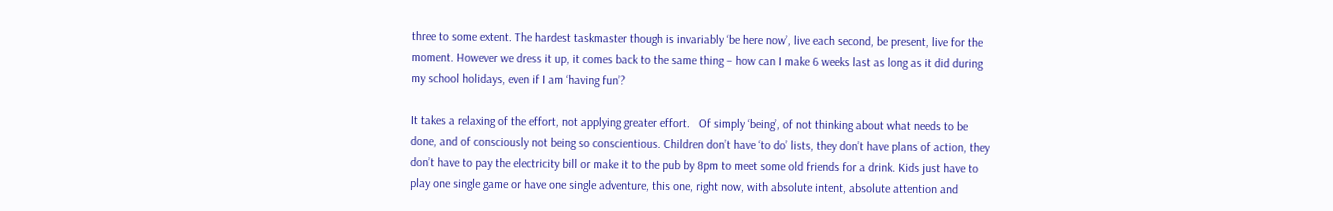three to some extent. The hardest taskmaster though is invariably ‘be here now’, live each second, be present, live for the moment. However we dress it up, it comes back to the same thing – how can I make 6 weeks last as long as it did during my school holidays, even if I am ‘having fun’?

It takes a relaxing of the effort, not applying greater effort.   Of simply ‘being’, of not thinking about what needs to be done, and of consciously not being so conscientious. Children don’t have ‘to do’ lists, they don’t have plans of action, they don’t have to pay the electricity bill or make it to the pub by 8pm to meet some old friends for a drink. Kids just have to play one single game or have one single adventure, this one, right now, with absolute intent, absolute attention and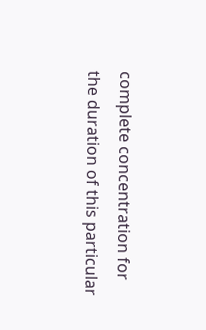complete concentration for the duration of this particular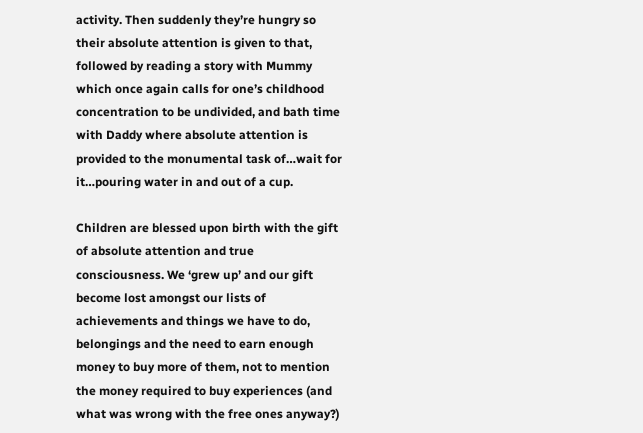activity. Then suddenly they’re hungry so their absolute attention is given to that, followed by reading a story with Mummy which once again calls for one’s childhood concentration to be undivided, and bath time with Daddy where absolute attention is provided to the monumental task of…wait for it…pouring water in and out of a cup.

Children are blessed upon birth with the gift of absolute attention and true consciousness. We ‘grew up’ and our gift become lost amongst our lists of achievements and things we have to do, belongings and the need to earn enough money to buy more of them, not to mention the money required to buy experiences (and what was wrong with the free ones anyway?)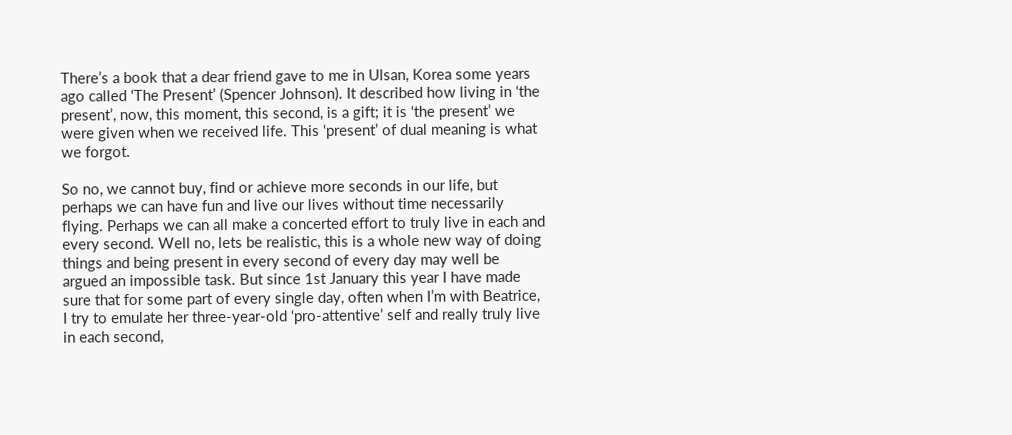There’s a book that a dear friend gave to me in Ulsan, Korea some years ago called ‘The Present’ (Spencer Johnson). It described how living in ‘the present’, now, this moment, this second, is a gift; it is ‘the present’ we were given when we received life. This ‘present’ of dual meaning is what we forgot.

So no, we cannot buy, find or achieve more seconds in our life, but perhaps we can have fun and live our lives without time necessarily flying. Perhaps we can all make a concerted effort to truly live in each and every second. Well no, lets be realistic, this is a whole new way of doing things and being present in every second of every day may well be argued an impossible task. But since 1st January this year I have made sure that for some part of every single day, often when I’m with Beatrice, I try to emulate her three-year-old ‘pro-attentive’ self and really truly live in each second,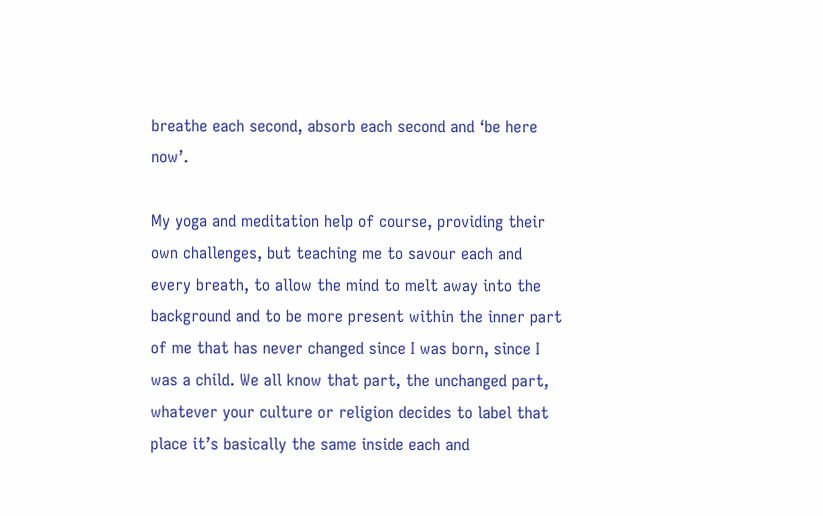breathe each second, absorb each second and ‘be here now’.

My yoga and meditation help of course, providing their own challenges, but teaching me to savour each and every breath, to allow the mind to melt away into the background and to be more present within the inner part of me that has never changed since I was born, since I was a child. We all know that part, the unchanged part, whatever your culture or religion decides to label that place it’s basically the same inside each and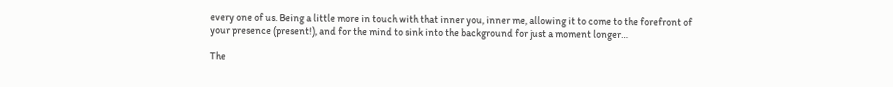every one of us. Being a little more in touch with that inner you, inner me, allowing it to come to the forefront of your presence (present!), and for the mind to sink into the background for just a moment longer…

The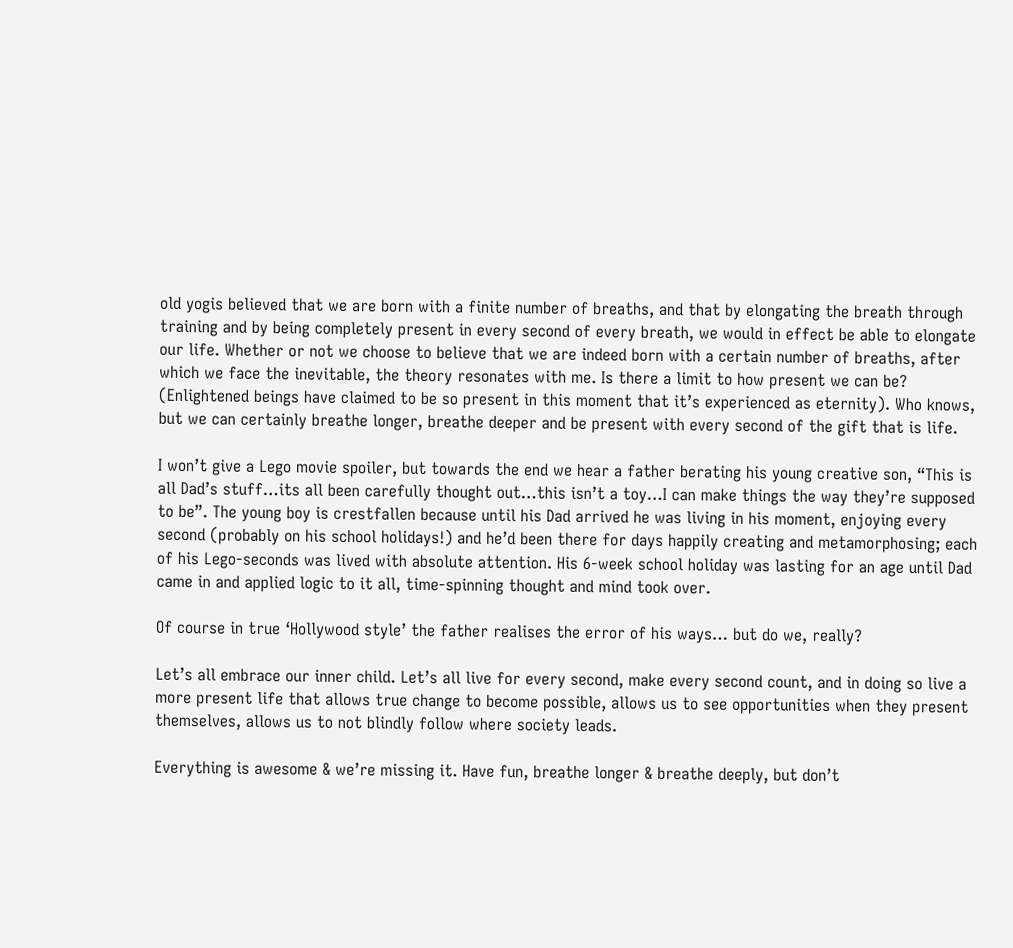old yogis believed that we are born with a finite number of breaths, and that by elongating the breath through training and by being completely present in every second of every breath, we would in effect be able to elongate our life. Whether or not we choose to believe that we are indeed born with a certain number of breaths, after which we face the inevitable, the theory resonates with me. Is there a limit to how present we can be? (Enlightened beings have claimed to be so present in this moment that it’s experienced as eternity). Who knows, but we can certainly breathe longer, breathe deeper and be present with every second of the gift that is life.

I won’t give a Lego movie spoiler, but towards the end we hear a father berating his young creative son, “This is all Dad’s stuff…its all been carefully thought out…this isn’t a toy…I can make things the way they’re supposed to be”. The young boy is crestfallen because until his Dad arrived he was living in his moment, enjoying every second (probably on his school holidays!) and he’d been there for days happily creating and metamorphosing; each of his Lego-seconds was lived with absolute attention. His 6-week school holiday was lasting for an age until Dad came in and applied logic to it all, time-spinning thought and mind took over.

Of course in true ‘Hollywood style’ the father realises the error of his ways… but do we, really?

Let’s all embrace our inner child. Let’s all live for every second, make every second count, and in doing so live a more present life that allows true change to become possible, allows us to see opportunities when they present themselves, allows us to not blindly follow where society leads.

Everything is awesome & we’re missing it. Have fun, breathe longer & breathe deeply, but don’t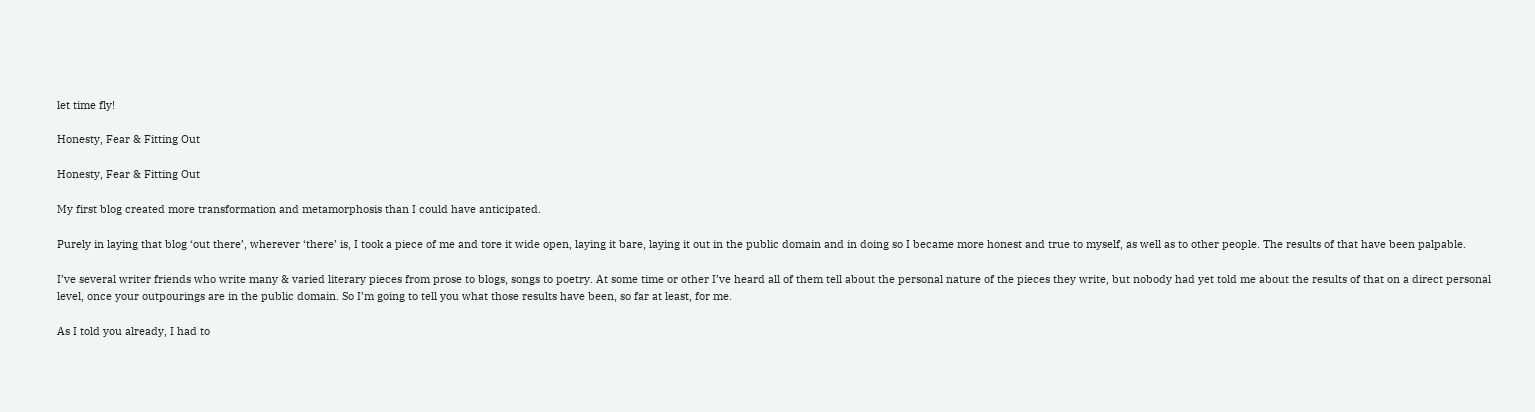let time fly!

Honesty, Fear & Fitting Out

Honesty, Fear & Fitting Out

My first blog created more transformation and metamorphosis than I could have anticipated.

Purely in laying that blog ‘out there’, wherever ‘there’ is, I took a piece of me and tore it wide open, laying it bare, laying it out in the public domain and in doing so I became more honest and true to myself, as well as to other people. The results of that have been palpable.

I’ve several writer friends who write many & varied literary pieces from prose to blogs, songs to poetry. At some time or other I’ve heard all of them tell about the personal nature of the pieces they write, but nobody had yet told me about the results of that on a direct personal level, once your outpourings are in the public domain. So I’m going to tell you what those results have been, so far at least, for me.

As I told you already, I had to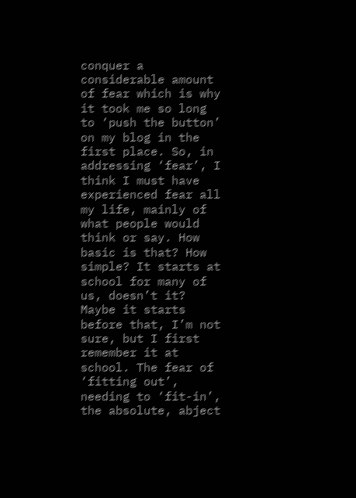conquer a considerable amount of fear which is why it took me so long to ‘push the button’ on my blog in the first place. So, in addressing ‘fear’, I think I must have experienced fear all my life, mainly of what people would think or say. How basic is that? How simple? It starts at school for many of us, doesn’t it? Maybe it starts before that, I’m not sure, but I first remember it at school. The fear of ‘fitting out’, needing to ‘fit-in’, the absolute, abject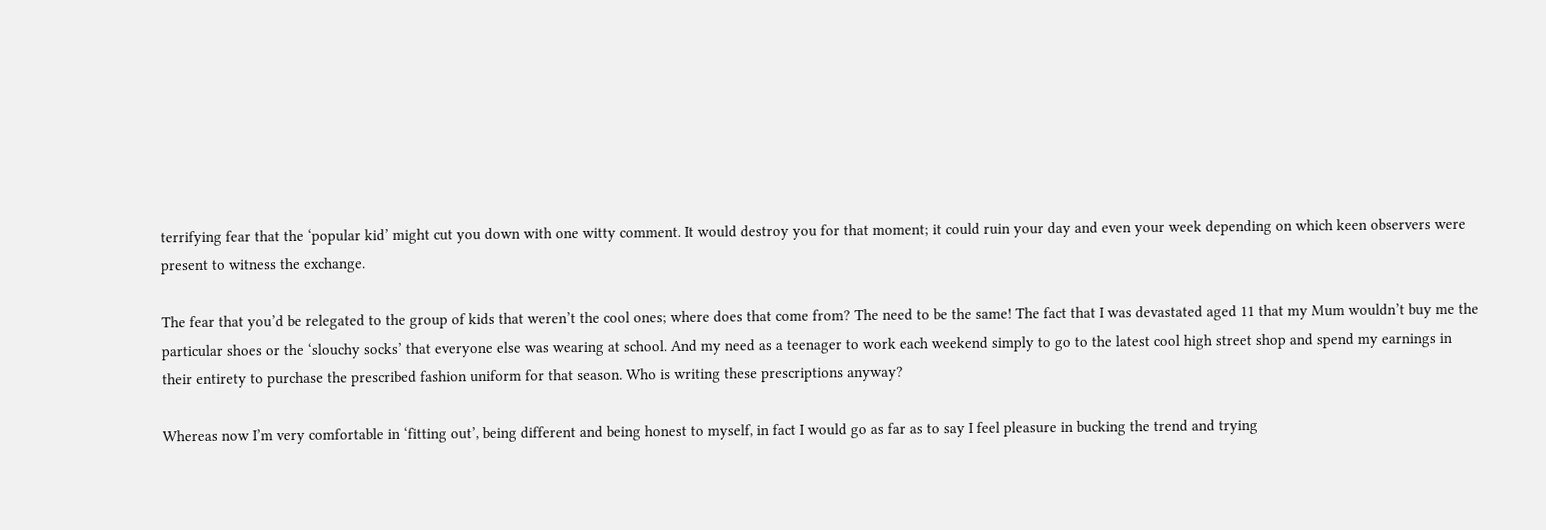terrifying fear that the ‘popular kid’ might cut you down with one witty comment. It would destroy you for that moment; it could ruin your day and even your week depending on which keen observers were present to witness the exchange.

The fear that you’d be relegated to the group of kids that weren’t the cool ones; where does that come from? The need to be the same! The fact that I was devastated aged 11 that my Mum wouldn’t buy me the particular shoes or the ‘slouchy socks’ that everyone else was wearing at school. And my need as a teenager to work each weekend simply to go to the latest cool high street shop and spend my earnings in their entirety to purchase the prescribed fashion uniform for that season. Who is writing these prescriptions anyway?

Whereas now I’m very comfortable in ‘fitting out’, being different and being honest to myself, in fact I would go as far as to say I feel pleasure in bucking the trend and trying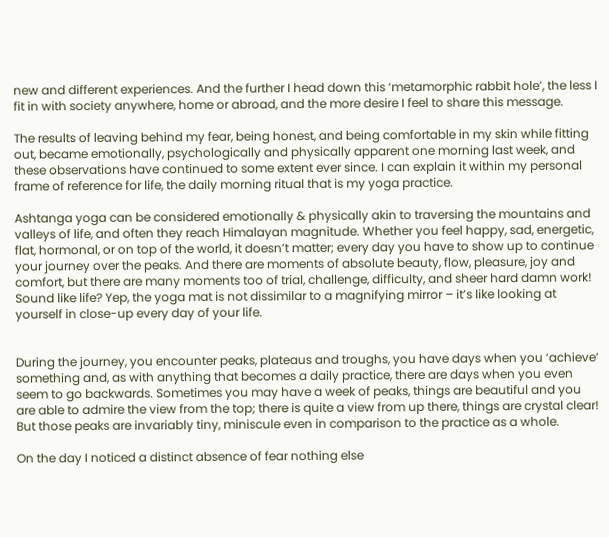new and different experiences. And the further I head down this ‘metamorphic rabbit hole’, the less I fit in with society anywhere, home or abroad, and the more desire I feel to share this message.

The results of leaving behind my fear, being honest, and being comfortable in my skin while fitting out, became emotionally, psychologically and physically apparent one morning last week, and these observations have continued to some extent ever since. I can explain it within my personal frame of reference for life, the daily morning ritual that is my yoga practice.

Ashtanga yoga can be considered emotionally & physically akin to traversing the mountains and valleys of life, and often they reach Himalayan magnitude. Whether you feel happy, sad, energetic, flat, hormonal, or on top of the world, it doesn’t matter; every day you have to show up to continue your journey over the peaks. And there are moments of absolute beauty, flow, pleasure, joy and comfort, but there are many moments too of trial, challenge, difficulty, and sheer hard damn work! Sound like life? Yep, the yoga mat is not dissimilar to a magnifying mirror – it’s like looking at yourself in close-up every day of your life.


During the journey, you encounter peaks, plateaus and troughs, you have days when you ‘achieve’ something and, as with anything that becomes a daily practice, there are days when you even seem to go backwards. Sometimes you may have a week of peaks, things are beautiful and you are able to admire the view from the top; there is quite a view from up there, things are crystal clear! But those peaks are invariably tiny, miniscule even in comparison to the practice as a whole.

On the day I noticed a distinct absence of fear nothing else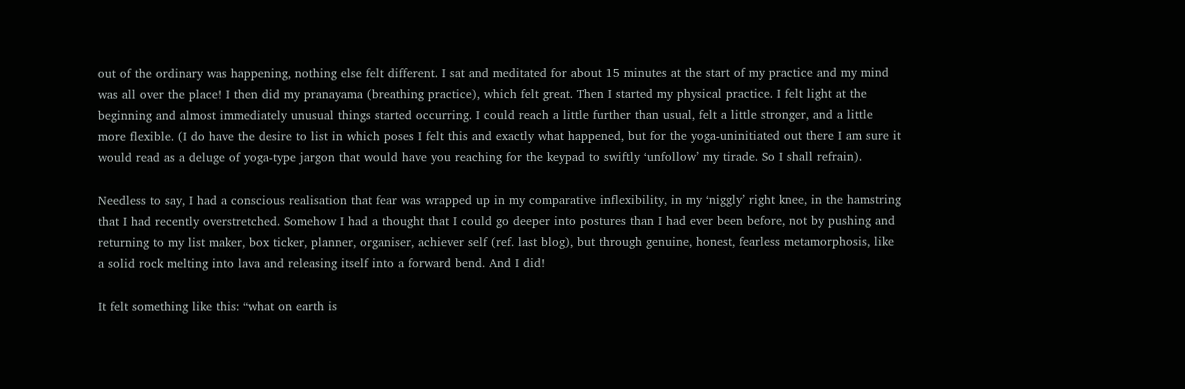out of the ordinary was happening, nothing else felt different. I sat and meditated for about 15 minutes at the start of my practice and my mind was all over the place! I then did my pranayama (breathing practice), which felt great. Then I started my physical practice. I felt light at the beginning and almost immediately unusual things started occurring. I could reach a little further than usual, felt a little stronger, and a little more flexible. (I do have the desire to list in which poses I felt this and exactly what happened, but for the yoga-uninitiated out there I am sure it would read as a deluge of yoga-type jargon that would have you reaching for the keypad to swiftly ‘unfollow’ my tirade. So I shall refrain).

Needless to say, I had a conscious realisation that fear was wrapped up in my comparative inflexibility, in my ‘niggly’ right knee, in the hamstring that I had recently overstretched. Somehow I had a thought that I could go deeper into postures than I had ever been before, not by pushing and returning to my list maker, box ticker, planner, organiser, achiever self (ref. last blog), but through genuine, honest, fearless metamorphosis, like a solid rock melting into lava and releasing itself into a forward bend. And I did!

It felt something like this: “what on earth is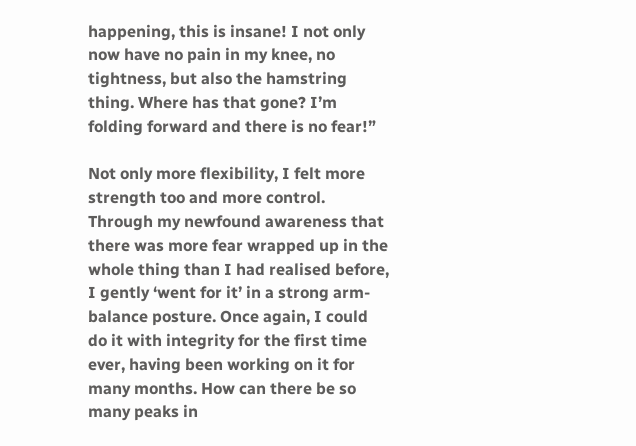happening, this is insane! I not only now have no pain in my knee, no tightness, but also the hamstring thing. Where has that gone? I’m folding forward and there is no fear!”

Not only more flexibility, I felt more strength too and more control. Through my newfound awareness that there was more fear wrapped up in the whole thing than I had realised before, I gently ‘went for it’ in a strong arm-balance posture. Once again, I could do it with integrity for the first time ever, having been working on it for many months. How can there be so many peaks in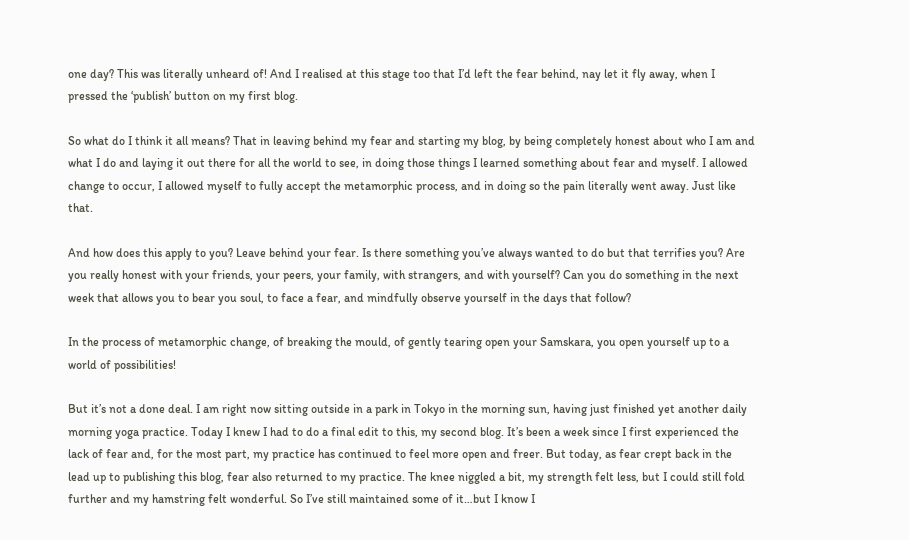one day? This was literally unheard of! And I realised at this stage too that I’d left the fear behind, nay let it fly away, when I pressed the ‘publish’ button on my first blog.

So what do I think it all means? That in leaving behind my fear and starting my blog, by being completely honest about who I am and what I do and laying it out there for all the world to see, in doing those things I learned something about fear and myself. I allowed change to occur, I allowed myself to fully accept the metamorphic process, and in doing so the pain literally went away. Just like that.

And how does this apply to you? Leave behind your fear. Is there something you’ve always wanted to do but that terrifies you? Are you really honest with your friends, your peers, your family, with strangers, and with yourself? Can you do something in the next week that allows you to bear you soul, to face a fear, and mindfully observe yourself in the days that follow?

In the process of metamorphic change, of breaking the mould, of gently tearing open your Samskara, you open yourself up to a world of possibilities!

But it’s not a done deal. I am right now sitting outside in a park in Tokyo in the morning sun, having just finished yet another daily morning yoga practice. Today I knew I had to do a final edit to this, my second blog. It’s been a week since I first experienced the lack of fear and, for the most part, my practice has continued to feel more open and freer. But today, as fear crept back in the lead up to publishing this blog, fear also returned to my practice. The knee niggled a bit, my strength felt less, but I could still fold further and my hamstring felt wonderful. So I’ve still maintained some of it…but I know I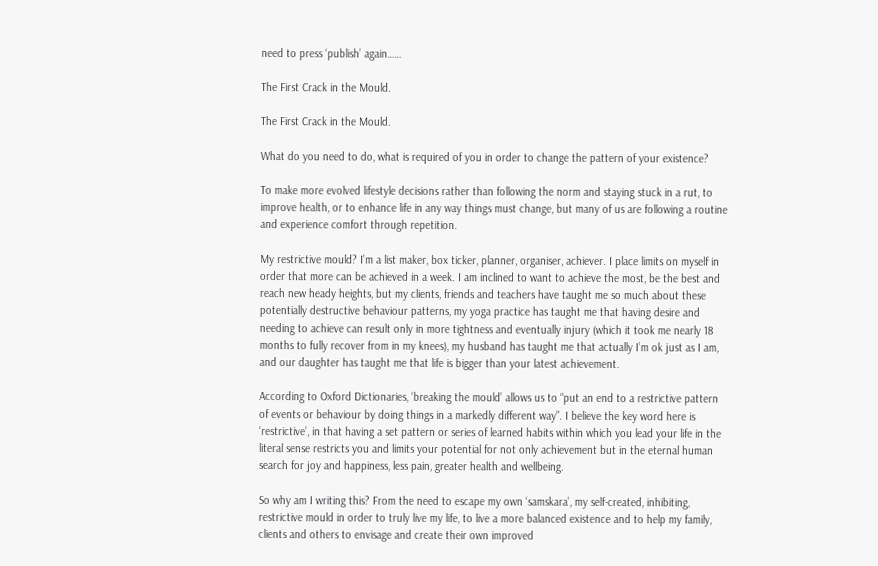need to press ‘publish’ again……

The First Crack in the Mould.

The First Crack in the Mould.

What do you need to do, what is required of you in order to change the pattern of your existence?

To make more evolved lifestyle decisions rather than following the norm and staying stuck in a rut, to improve health, or to enhance life in any way things must change, but many of us are following a routine and experience comfort through repetition.

My restrictive mould? I’m a list maker, box ticker, planner, organiser, achiever. I place limits on myself in order that more can be achieved in a week. I am inclined to want to achieve the most, be the best and reach new heady heights, but my clients, friends and teachers have taught me so much about these potentially destructive behaviour patterns, my yoga practice has taught me that having desire and needing to achieve can result only in more tightness and eventually injury (which it took me nearly 18 months to fully recover from in my knees), my husband has taught me that actually I’m ok just as I am, and our daughter has taught me that life is bigger than your latest achievement.

According to Oxford Dictionaries, ‘breaking the mould’ allows us to “put an end to a restrictive pattern of events or behaviour by doing things in a markedly different way”. I believe the key word here is ‘restrictive’, in that having a set pattern or series of learned habits within which you lead your life in the literal sense restricts you and limits your potential for not only achievement but in the eternal human search for joy and happiness, less pain, greater health and wellbeing.

So why am I writing this? From the need to escape my own ‘samskara’, my self-created, inhibiting, restrictive mould in order to truly live my life, to live a more balanced existence and to help my family, clients and others to envisage and create their own improved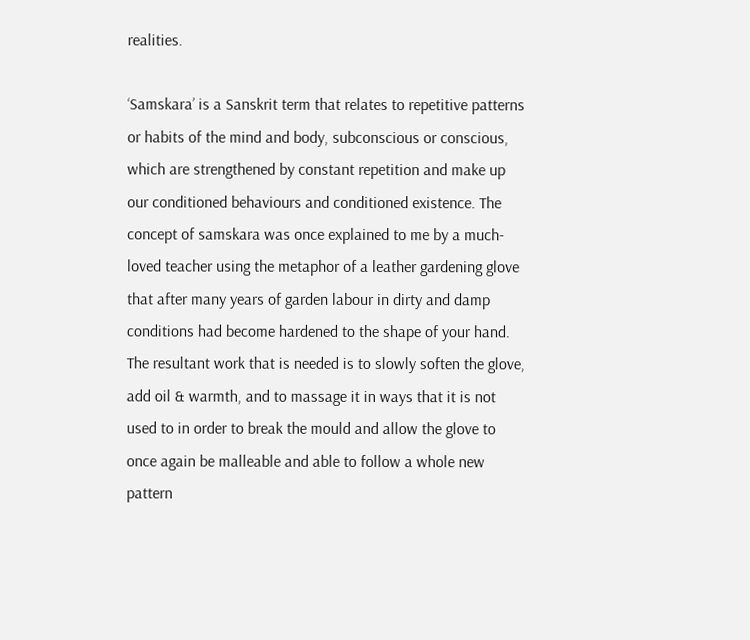realities.

‘Samskara’ is a Sanskrit term that relates to repetitive patterns or habits of the mind and body, subconscious or conscious, which are strengthened by constant repetition and make up our conditioned behaviours and conditioned existence. The concept of samskara was once explained to me by a much-loved teacher using the metaphor of a leather gardening glove that after many years of garden labour in dirty and damp conditions had become hardened to the shape of your hand. The resultant work that is needed is to slowly soften the glove, add oil & warmth, and to massage it in ways that it is not used to in order to break the mould and allow the glove to once again be malleable and able to follow a whole new pattern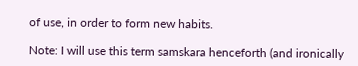of use, in order to form new habits.

Note: I will use this term samskara henceforth (and ironically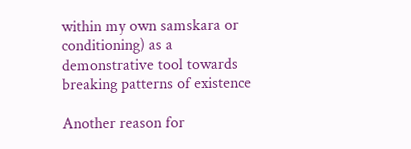within my own samskara or conditioning) as a demonstrative tool towards breaking patterns of existence

Another reason for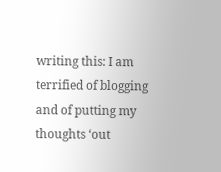writing this: I am terrified of blogging and of putting my thoughts ‘out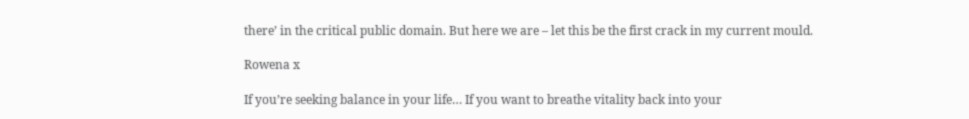there’ in the critical public domain. But here we are – let this be the first crack in my current mould.

Rowena x

If you’re seeking balance in your life… If you want to breathe vitality back into your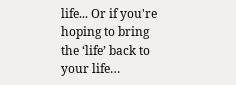life... Or if you're hoping to bring the ‘life’ back to your life…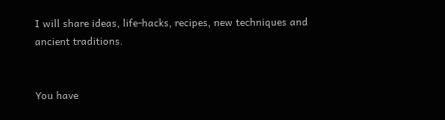I will share ideas, life-hacks, recipes, new techniques and ancient traditions.


You have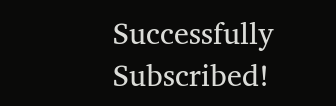Successfully Subscribed!